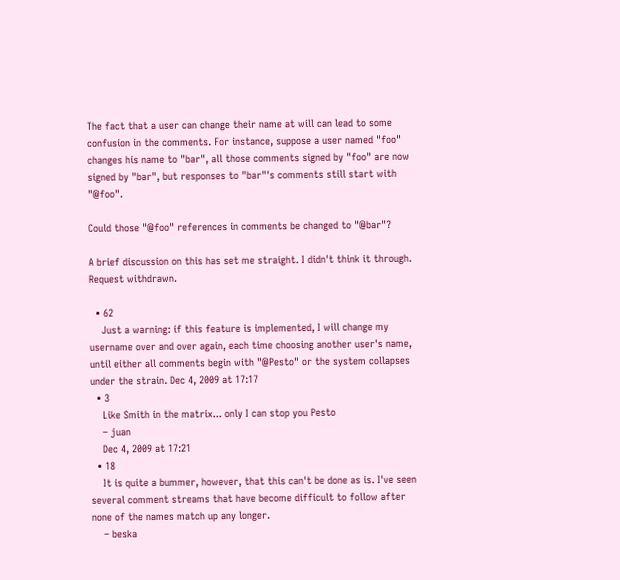The fact that a user can change their name at will can lead to some confusion in the comments. For instance, suppose a user named "foo" changes his name to "bar", all those comments signed by "foo" are now signed by "bar", but responses to "bar"'s comments still start with "@foo".

Could those "@foo" references in comments be changed to "@bar"?

A brief discussion on this has set me straight. I didn't think it through. Request withdrawn.

  • 62
    Just a warning: if this feature is implemented, I will change my username over and over again, each time choosing another user's name, until either all comments begin with "@Pesto" or the system collapses under the strain. Dec 4, 2009 at 17:17
  • 3
    Like Smith in the matrix... only I can stop you Pesto
    – juan
    Dec 4, 2009 at 17:21
  • 18
    It is quite a bummer, however, that this can't be done as is. I've seen several comment streams that have become difficult to follow after none of the names match up any longer.
    – beska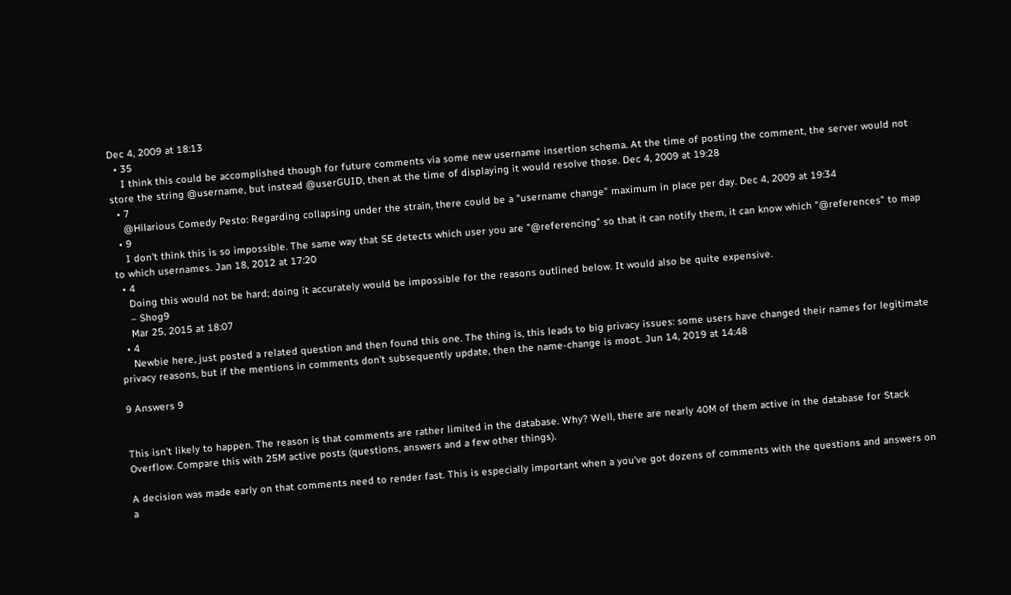Dec 4, 2009 at 18:13
  • 35
    I think this could be accomplished though for future comments via some new username insertion schema. At the time of posting the comment, the server would not store the string @username, but instead @userGUID, then at the time of displaying it would resolve those. Dec 4, 2009 at 19:28
  • 7
    @Hilarious Comedy Pesto: Regarding collapsing under the strain, there could be a "username change" maximum in place per day. Dec 4, 2009 at 19:34
  • 9
    I don't think this is so impossible. The same way that SE detects which user you are "@referencing" so that it can notify them, it can know which "@references" to map to which usernames. Jan 18, 2012 at 17:20
  • 4
    Doing this would not be hard; doing it accurately would be impossible for the reasons outlined below. It would also be quite expensive.
    – Shog9
    Mar 25, 2015 at 18:07
  • 4
    Newbie here, just posted a related question and then found this one. The thing is, this leads to big privacy issues: some users have changed their names for legitimate privacy reasons, but if the mentions in comments don't subsequently update, then the name-change is moot. Jun 14, 2019 at 14:48

9 Answers 9


This isn't likely to happen. The reason is that comments are rather limited in the database. Why? Well, there are nearly 40M of them active in the database for Stack Overflow. Compare this with 25M active posts (questions, answers and a few other things).

A decision was made early on that comments need to render fast. This is especially important when a you've got dozens of comments with the questions and answers on a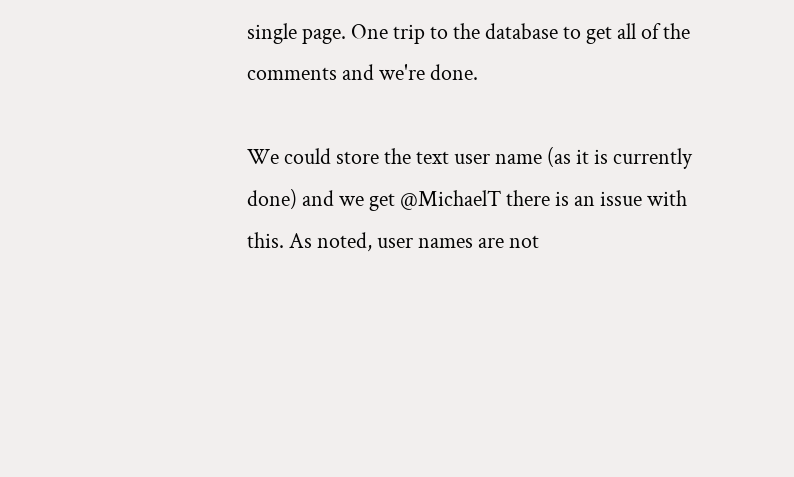single page. One trip to the database to get all of the comments and we're done.

We could store the text user name (as it is currently done) and we get @MichaelT there is an issue with this. As noted, user names are not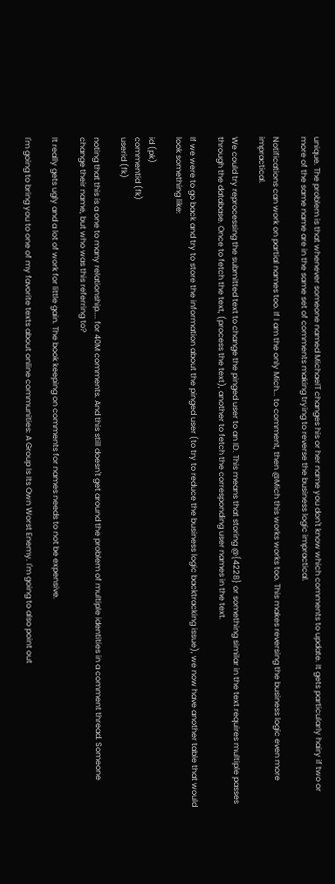unique. The problem is that whenever someone named MichaelT changes his or her name you don't know which comments to update. It gets particularly hairy if two or more of the same name are in the same set of comments making trying to reverse the business logic impractical.

Notifications can work on partial names too. If I am the only Mich... to comment, then @Mich this works works too. This makes reversing the business logic even more impractical.

We could try reprocessing the submitted text to change the pinged user to an ID. This means that storing @{4228} or something similar in the text requires multiple passes through the database. Once to fetch the text, (process the text), another to fetch the corresponding user names in the text.

If we were to go back and try to store the information about the pinged user (to try to reduce the business logic backtracking issue), we now have another table that would look something like:

id (pk)
commentid (fk)
userid (fk)

noting that this is a one to many relationship.... for 40M comments. And this still doesn't get around the problem of multiple identities in a comment thread. Someone change their name, but who was this referring to?

It really gets ugly and a lot of work for little gain. The book keeping on comments for names needs to not be expensive.

I'm going to bring you to one of my favorite texts about online communities: A Group Is Its Own Worst Enemy. I'm going to also point out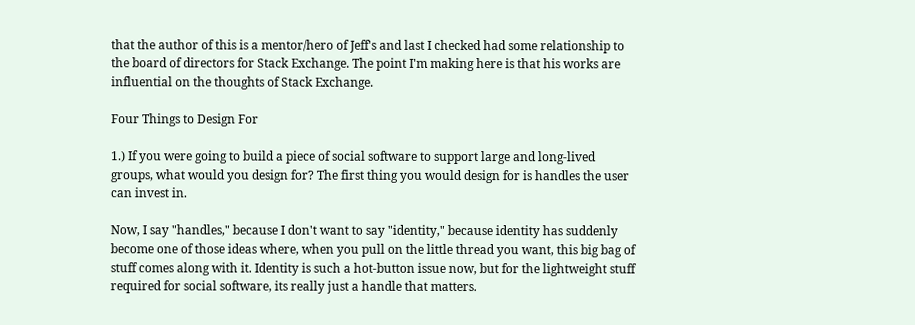that the author of this is a mentor/hero of Jeff's and last I checked had some relationship to the board of directors for Stack Exchange. The point I'm making here is that his works are influential on the thoughts of Stack Exchange.

Four Things to Design For

1.) If you were going to build a piece of social software to support large and long-lived groups, what would you design for? The first thing you would design for is handles the user can invest in.

Now, I say "handles," because I don't want to say "identity," because identity has suddenly become one of those ideas where, when you pull on the little thread you want, this big bag of stuff comes along with it. Identity is such a hot-button issue now, but for the lightweight stuff required for social software, its really just a handle that matters.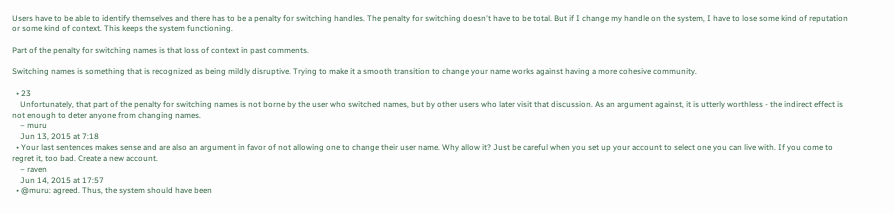Users have to be able to identify themselves and there has to be a penalty for switching handles. The penalty for switching doesn't have to be total. But if I change my handle on the system, I have to lose some kind of reputation or some kind of context. This keeps the system functioning.

Part of the penalty for switching names is that loss of context in past comments.

Switching names is something that is recognized as being mildly disruptive. Trying to make it a smooth transition to change your name works against having a more cohesive community.

  • 23
    Unfortunately, that part of the penalty for switching names is not borne by the user who switched names, but by other users who later visit that discussion. As an argument against, it is utterly worthless - the indirect effect is not enough to deter anyone from changing names.
    – muru
    Jun 13, 2015 at 7:18
  • Your last sentences makes sense and are also an argument in favor of not allowing one to change their user name. Why allow it? Just be careful when you set up your account to select one you can live with. If you come to regret it, too bad. Create a new account.
    – raven
    Jun 14, 2015 at 17:57
  • @muru: agreed. Thus, the system should have been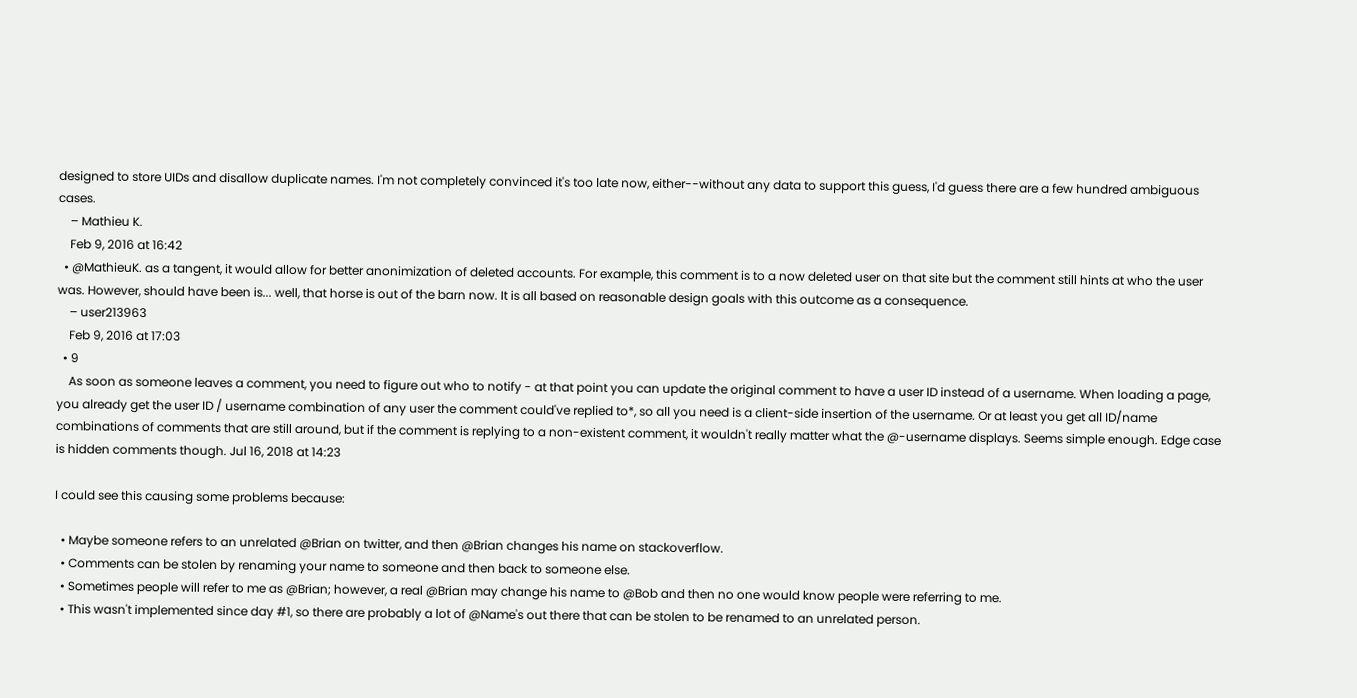designed to store UIDs and disallow duplicate names. I'm not completely convinced it's too late now, either--without any data to support this guess, I'd guess there are a few hundred ambiguous cases.
    – Mathieu K.
    Feb 9, 2016 at 16:42
  • @MathieuK. as a tangent, it would allow for better anonimization of deleted accounts. For example, this comment is to a now deleted user on that site but the comment still hints at who the user was. However, should have been is... well, that horse is out of the barn now. It is all based on reasonable design goals with this outcome as a consequence.
    – user213963
    Feb 9, 2016 at 17:03
  • 9
    As soon as someone leaves a comment, you need to figure out who to notify - at that point you can update the original comment to have a user ID instead of a username. When loading a page, you already get the user ID / username combination of any user the comment could've replied to*, so all you need is a client-side insertion of the username. Or at least you get all ID/name combinations of comments that are still around, but if the comment is replying to a non-existent comment, it wouldn't really matter what the @-username displays. Seems simple enough. Edge case is hidden comments though. Jul 16, 2018 at 14:23

I could see this causing some problems because:

  • Maybe someone refers to an unrelated @Brian on twitter, and then @Brian changes his name on stackoverflow.
  • Comments can be stolen by renaming your name to someone and then back to someone else.
  • Sometimes people will refer to me as @Brian; however, a real @Brian may change his name to @Bob and then no one would know people were referring to me.
  • This wasn't implemented since day #1, so there are probably a lot of @Name's out there that can be stolen to be renamed to an unrelated person.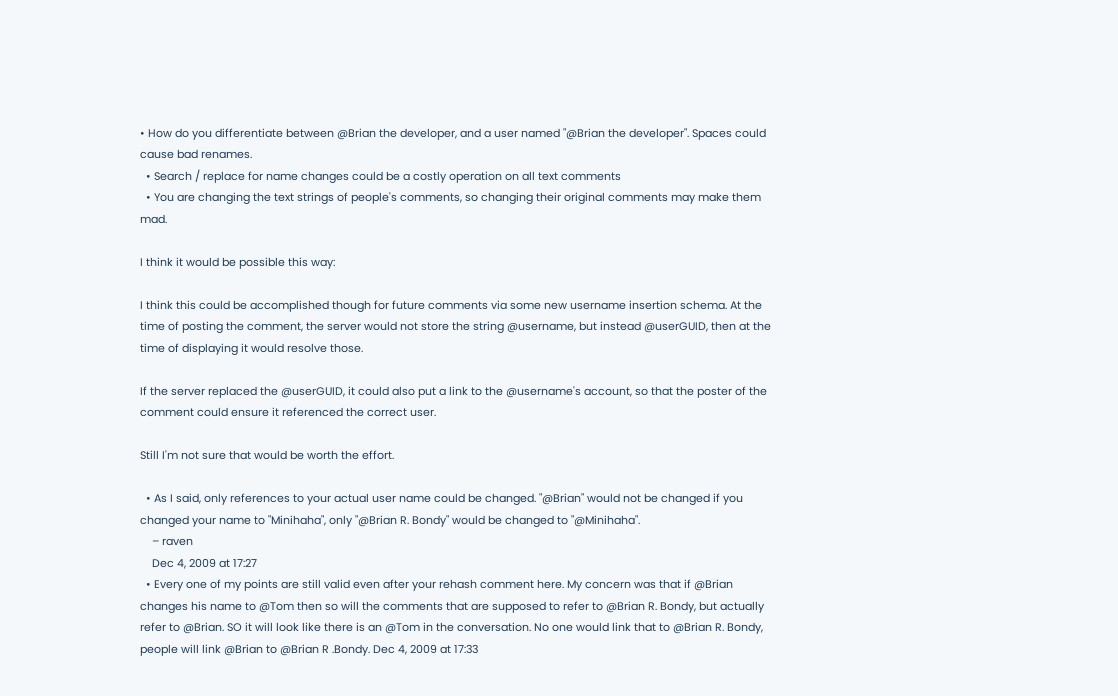• How do you differentiate between @Brian the developer, and a user named "@Brian the developer". Spaces could cause bad renames.
  • Search / replace for name changes could be a costly operation on all text comments
  • You are changing the text strings of people's comments, so changing their original comments may make them mad.

I think it would be possible this way:

I think this could be accomplished though for future comments via some new username insertion schema. At the time of posting the comment, the server would not store the string @username, but instead @userGUID, then at the time of displaying it would resolve those.

If the server replaced the @userGUID, it could also put a link to the @username's account, so that the poster of the comment could ensure it referenced the correct user.

Still I'm not sure that would be worth the effort.

  • As I said, only references to your actual user name could be changed. "@Brian" would not be changed if you changed your name to "Minihaha", only "@Brian R. Bondy" would be changed to "@Minihaha".
    – raven
    Dec 4, 2009 at 17:27
  • Every one of my points are still valid even after your rehash comment here. My concern was that if @Brian changes his name to @Tom then so will the comments that are supposed to refer to @Brian R. Bondy, but actually refer to @Brian. SO it will look like there is an @Tom in the conversation. No one would link that to @Brian R. Bondy, people will link @Brian to @Brian R .Bondy. Dec 4, 2009 at 17:33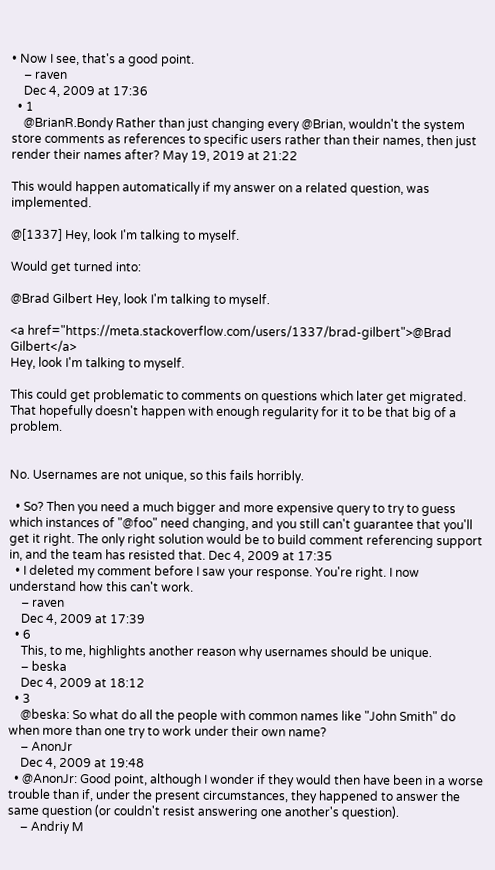• Now I see, that's a good point.
    – raven
    Dec 4, 2009 at 17:36
  • 1
    @BrianR.Bondy Rather than just changing every @Brian, wouldn't the system store comments as references to specific users rather than their names, then just render their names after? May 19, 2019 at 21:22

This would happen automatically if my answer on a related question, was implemented.

@[1337] Hey, look I'm talking to myself.

Would get turned into:

@Brad Gilbert Hey, look I'm talking to myself.

<a href="https://meta.stackoverflow.com/users/1337/brad-gilbert">@Brad Gilbert</a>
Hey, look I'm talking to myself.

This could get problematic to comments on questions which later get migrated. That hopefully doesn't happen with enough regularity for it to be that big of a problem.


No. Usernames are not unique, so this fails horribly.

  • So? Then you need a much bigger and more expensive query to try to guess which instances of "@foo" need changing, and you still can't guarantee that you'll get it right. The only right solution would be to build comment referencing support in, and the team has resisted that. Dec 4, 2009 at 17:35
  • I deleted my comment before I saw your response. You're right. I now understand how this can't work.
    – raven
    Dec 4, 2009 at 17:39
  • 6
    This, to me, highlights another reason why usernames should be unique.
    – beska
    Dec 4, 2009 at 18:12
  • 3
    @beska: So what do all the people with common names like "John Smith" do when more than one try to work under their own name?
    – AnonJr
    Dec 4, 2009 at 19:48
  • @AnonJr: Good point, although I wonder if they would then have been in a worse trouble than if, under the present circumstances, they happened to answer the same question (or couldn't resist answering one another's question).
    – Andriy M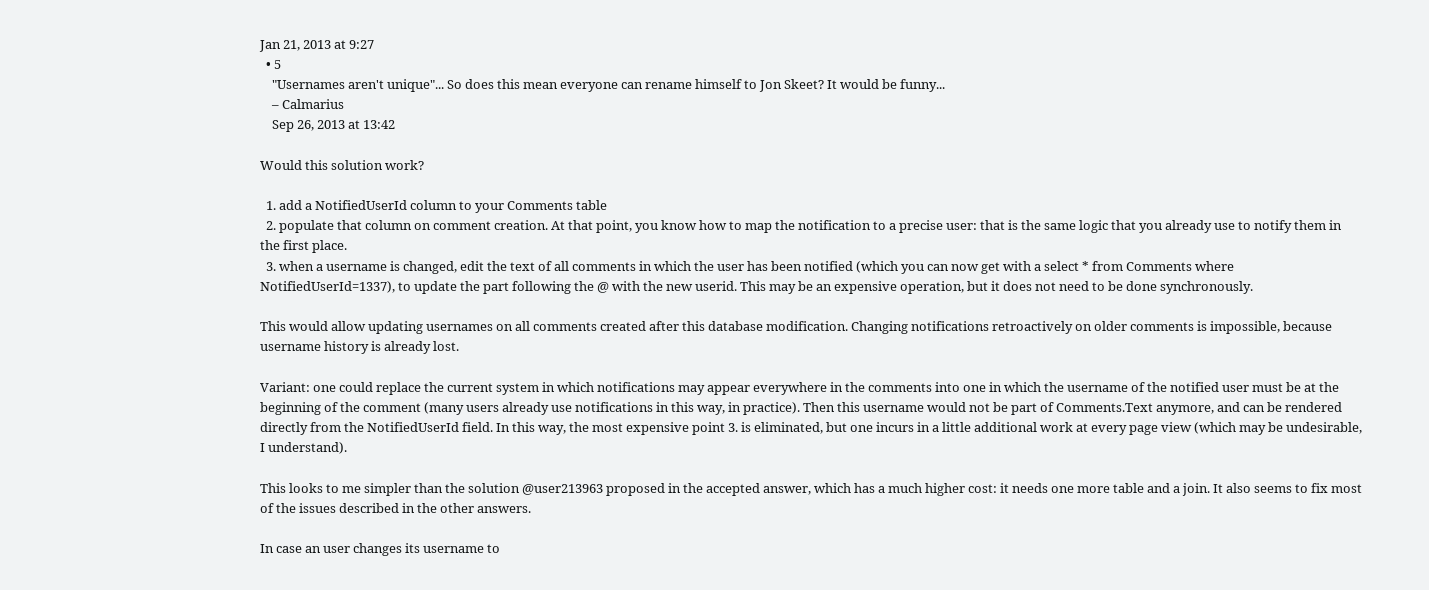Jan 21, 2013 at 9:27
  • 5
    "Usernames aren't unique"... So does this mean everyone can rename himself to Jon Skeet? It would be funny...
    – Calmarius
    Sep 26, 2013 at 13:42

Would this solution work?

  1. add a NotifiedUserId column to your Comments table
  2. populate that column on comment creation. At that point, you know how to map the notification to a precise user: that is the same logic that you already use to notify them in the first place.
  3. when a username is changed, edit the text of all comments in which the user has been notified (which you can now get with a select * from Comments where NotifiedUserId=1337), to update the part following the @ with the new userid. This may be an expensive operation, but it does not need to be done synchronously.

This would allow updating usernames on all comments created after this database modification. Changing notifications retroactively on older comments is impossible, because username history is already lost.

Variant: one could replace the current system in which notifications may appear everywhere in the comments into one in which the username of the notified user must be at the beginning of the comment (many users already use notifications in this way, in practice). Then this username would not be part of Comments.Text anymore, and can be rendered directly from the NotifiedUserId field. In this way, the most expensive point 3. is eliminated, but one incurs in a little additional work at every page view (which may be undesirable, I understand).

This looks to me simpler than the solution @user213963 proposed in the accepted answer, which has a much higher cost: it needs one more table and a join. It also seems to fix most of the issues described in the other answers.

In case an user changes its username to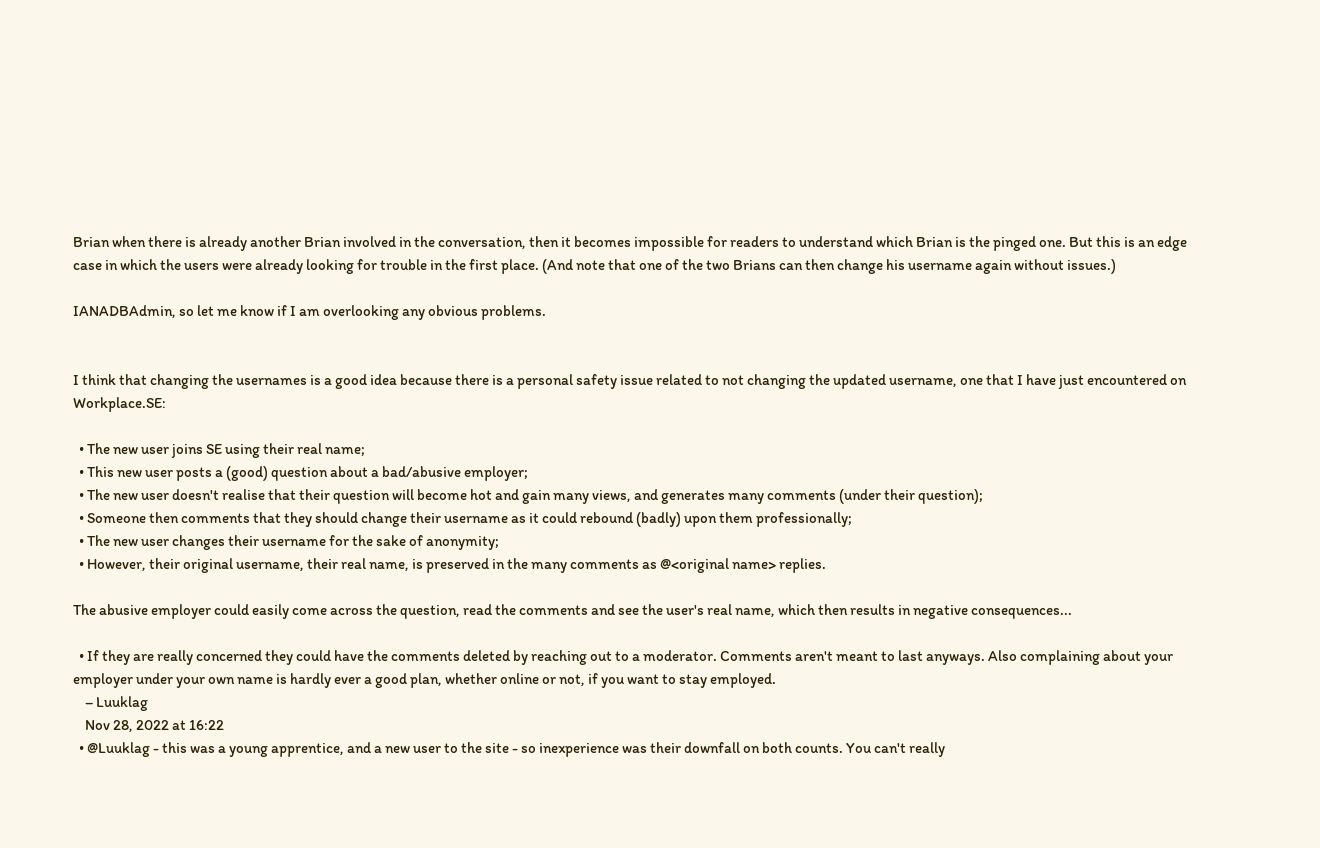Brian when there is already another Brian involved in the conversation, then it becomes impossible for readers to understand which Brian is the pinged one. But this is an edge case in which the users were already looking for trouble in the first place. (And note that one of the two Brians can then change his username again without issues.)

IANADBAdmin, so let me know if I am overlooking any obvious problems.


I think that changing the usernames is a good idea because there is a personal safety issue related to not changing the updated username, one that I have just encountered on Workplace.SE:

  • The new user joins SE using their real name;
  • This new user posts a (good) question about a bad/abusive employer;
  • The new user doesn't realise that their question will become hot and gain many views, and generates many comments (under their question);
  • Someone then comments that they should change their username as it could rebound (badly) upon them professionally;
  • The new user changes their username for the sake of anonymity;
  • However, their original username, their real name, is preserved in the many comments as @<original name> replies.

The abusive employer could easily come across the question, read the comments and see the user's real name, which then results in negative consequences...

  • If they are really concerned they could have the comments deleted by reaching out to a moderator. Comments aren't meant to last anyways. Also complaining about your employer under your own name is hardly ever a good plan, whether online or not, if you want to stay employed.
    – Luuklag
    Nov 28, 2022 at 16:22
  • @Luuklag - this was a young apprentice, and a new user to the site - so inexperience was their downfall on both counts. You can't really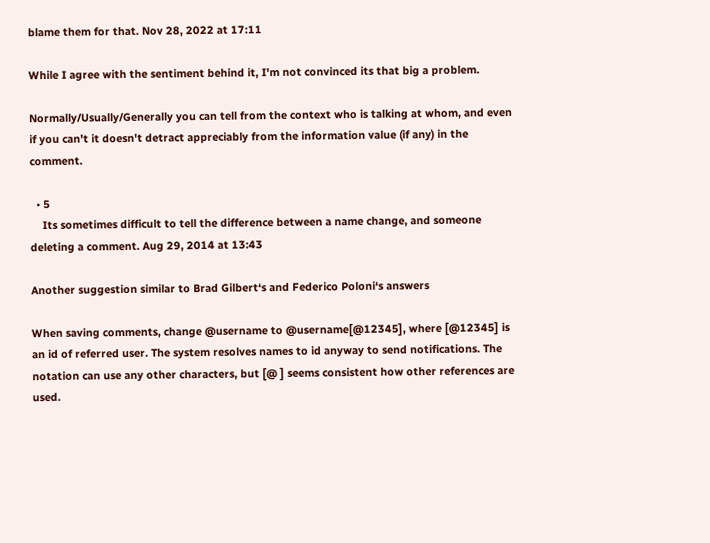blame them for that. Nov 28, 2022 at 17:11

While I agree with the sentiment behind it, I'm not convinced its that big a problem.

Normally/Usually/Generally you can tell from the context who is talking at whom, and even if you can't it doesn't detract appreciably from the information value (if any) in the comment.

  • 5
    Its sometimes difficult to tell the difference between a name change, and someone deleting a comment. Aug 29, 2014 at 13:43

Another suggestion similar to Brad Gilbert‘s and Federico Poloni‘s answers

When saving comments, change @username to @username[@12345], where [@12345] is an id of referred user. The system resolves names to id anyway to send notifications. The notation can use any other characters, but [@ ] seems consistent how other references are used.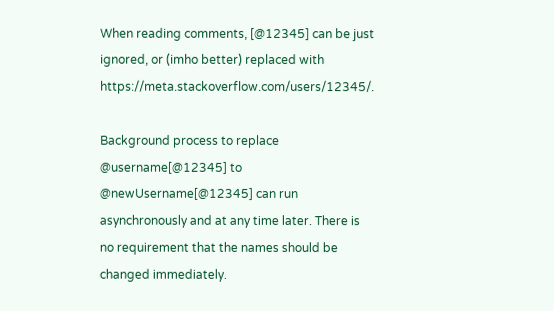When reading comments, [@12345] can be just ignored, or (imho better) replaced with https://meta.stackoverflow.com/users/12345/.

Background process to replace @username[@12345] to @newUsername[@12345] can run asynchronously and at any time later. There is no requirement that the names should be changed immediately.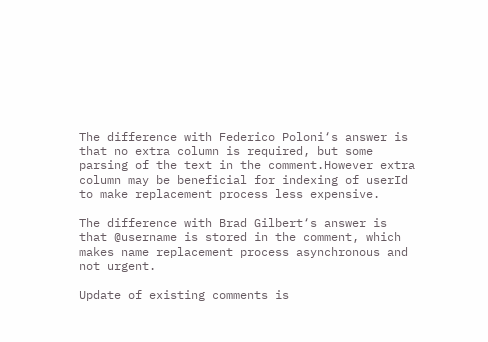The difference with Federico Poloni‘s answer is that no extra column is required, but some parsing of the text in the comment.However extra column may be beneficial for indexing of userId to make replacement process less expensive.

The difference with Brad Gilbert‘s answer is that @username is stored in the comment, which makes name replacement process asynchronous and not urgent.

Update of existing comments is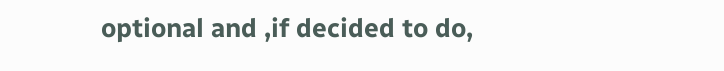optional and ,if decided to do,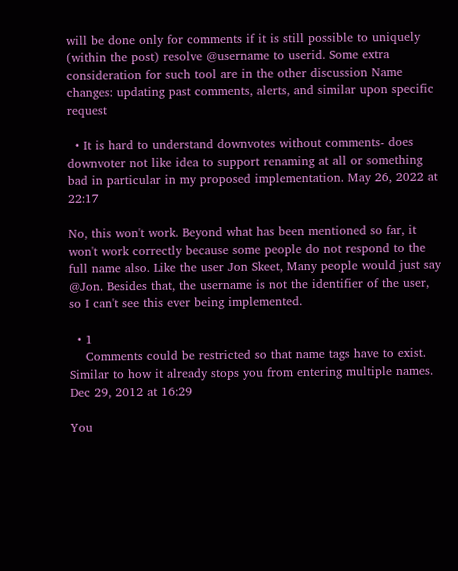will be done only for comments if it is still possible to uniquely (within the post) resolve @username to userid. Some extra consideration for such tool are in the other discussion Name changes: updating past comments, alerts, and similar upon specific request

  • It is hard to understand downvotes without comments- does downvoter not like idea to support renaming at all or something bad in particular in my proposed implementation. May 26, 2022 at 22:17

No, this won't work. Beyond what has been mentioned so far, it won't work correctly because some people do not respond to the full name also. Like the user Jon Skeet, Many people would just say @Jon. Besides that, the username is not the identifier of the user, so I can't see this ever being implemented.

  • 1
    Comments could be restricted so that name tags have to exist. Similar to how it already stops you from entering multiple names. Dec 29, 2012 at 16:29

You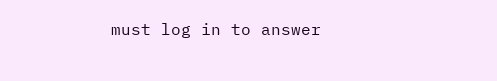must log in to answer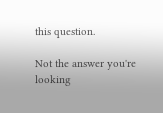this question.

Not the answer you're looking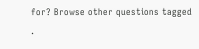for? Browse other questions tagged .